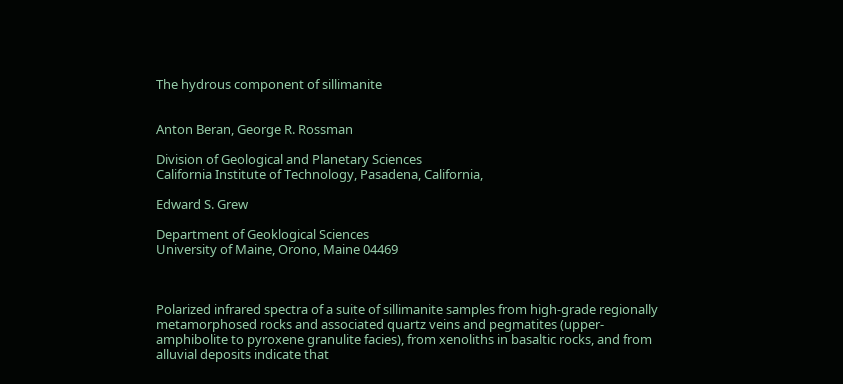The hydrous component of sillimanite


Anton Beran, George R. Rossman

Division of Geological and Planetary Sciences
California Institute of Technology, Pasadena, California,

Edward S. Grew

Department of Geoklogical Sciences
University of Maine, Orono, Maine 04469



Polarized infrared spectra of a suite of sillimanite samples from high-grade regionally metamorphosed rocks and associated quartz veins and pegmatites (upper-amphibolite to pyroxene granulite facies), from xenoliths in basaltic rocks, and from alluvial deposits indicate that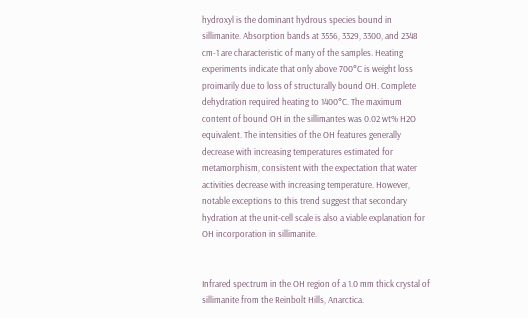hydroxyl is the dominant hydrous species bound in sillimanite. Absorption bands at 3556, 3329, 3300, and 2348 cm-1 are characteristic of many of the samples. Heating experiments indicate that only above 700°C is weight loss proimarily due to loss of structurally bound OH. Complete dehydration required heating to 1400°C. The maximum content of bound OH in the sillimantes was 0.02 wt% H2O equivalent. The intensities of the OH features generally decrease with increasing temperatures estimated for metamorphism, consistent with the expectation that water activities decrease with increasing temperature. However, notable exceptions to this trend suggest that secondary hydration at the unit-cell scale is also a viable explanation for OH incorporation in sillimanite.


Infrared spectrum in the OH region of a 1.0 mm thick crystal of sillimanite from the Reinbolt Hills, Anarctica.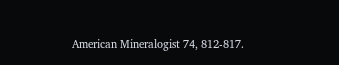American Mineralogist 74, 812-817.